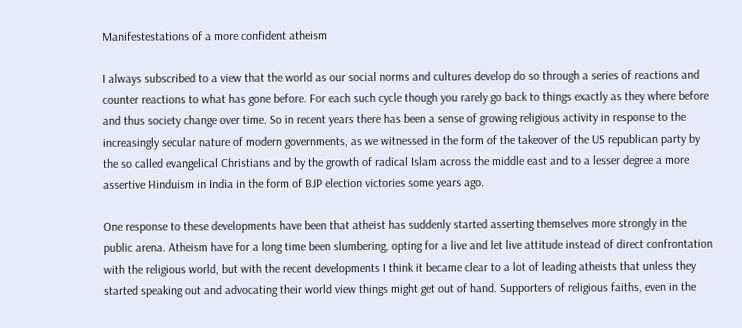Manifestestations of a more confident atheism

I always subscribed to a view that the world as our social norms and cultures develop do so through a series of reactions and counter reactions to what has gone before. For each such cycle though you rarely go back to things exactly as they where before and thus society change over time. So in recent years there has been a sense of growing religious activity in response to the increasingly secular nature of modern governments, as we witnessed in the form of the takeover of the US republican party by the so called evangelical Christians and by the growth of radical Islam across the middle east and to a lesser degree a more assertive Hinduism in India in the form of BJP election victories some years ago.

One response to these developments have been that atheist has suddenly started asserting themselves more strongly in the public arena. Atheism have for a long time been slumbering, opting for a live and let live attitude instead of direct confrontation with the religious world, but with the recent developments I think it became clear to a lot of leading atheists that unless they started speaking out and advocating their world view things might get out of hand. Supporters of religious faiths, even in the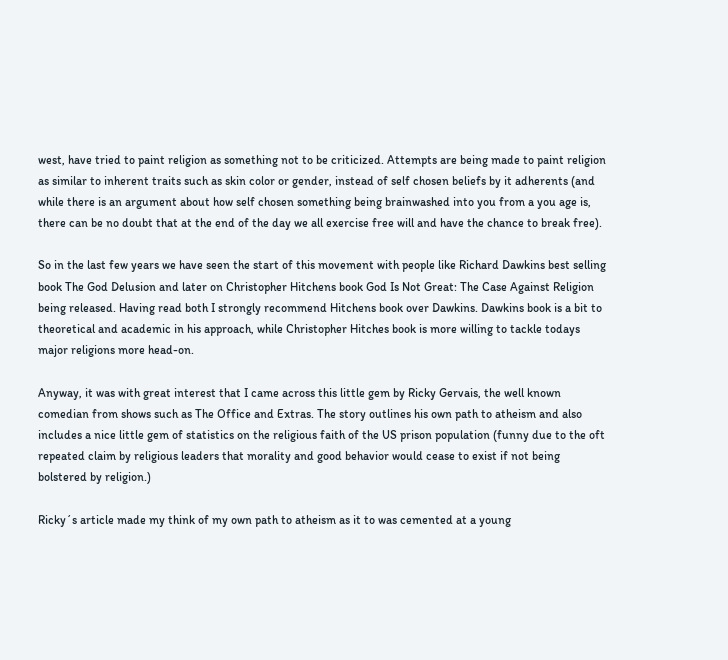west, have tried to paint religion as something not to be criticized. Attempts are being made to paint religion as similar to inherent traits such as skin color or gender, instead of self chosen beliefs by it adherents (and while there is an argument about how self chosen something being brainwashed into you from a you age is, there can be no doubt that at the end of the day we all exercise free will and have the chance to break free).

So in the last few years we have seen the start of this movement with people like Richard Dawkins best selling book The God Delusion and later on Christopher Hitchens book God Is Not Great: The Case Against Religion being released. Having read both I strongly recommend Hitchens book over Dawkins. Dawkins book is a bit to theoretical and academic in his approach, while Christopher Hitches book is more willing to tackle todays major religions more head-on.

Anyway, it was with great interest that I came across this little gem by Ricky Gervais, the well known comedian from shows such as The Office and Extras. The story outlines his own path to atheism and also includes a nice little gem of statistics on the religious faith of the US prison population (funny due to the oft repeated claim by religious leaders that morality and good behavior would cease to exist if not being bolstered by religion.)

Ricky´s article made my think of my own path to atheism as it to was cemented at a young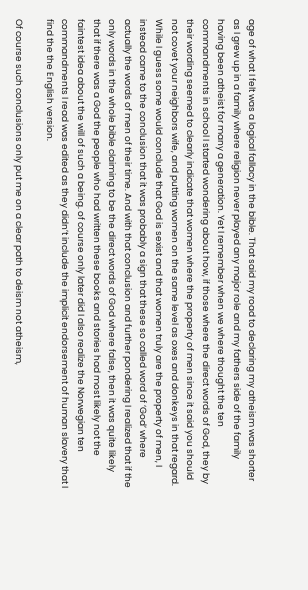age of what I felt was a logical fallacy in the bible. That said my road to declaring my atheism was shorter as I grew up in a family where religion never played any major role and my fathers side of the family having been atheist for many a generation. Yet I remember when we where thought the ten commandments in school I started wondering about how, if those where the direct words of God, they by their wording seemed to clearly indicate that women where the property of men since it said you should not covet your neighbors wife, and putting women on the same level as oxes and donkeys in that regard. While I guess some would conclude that God is sexist and that women truly are the property of men, I instead came to the conclusion that it was probably a sign that these so called word of ‘God’ where actually the words of men of their time. And with that conclusion and further pondering I realized that if the only words in the whole bible claiming to be the direct words of God where false, then it was quite likely that if there was a God the people who had written these books and stories had most likely not the faintest idea about the will of such a being. of course only later did I also realize the Norwegian ten commandments I read was edited as they didn’t include the implicit endorsement of human slavery that I find the the English version.

Of course such conclusions only put me on a clear path to deism not atheism,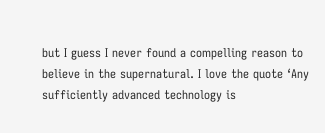but I guess I never found a compelling reason to believe in the supernatural. I love the quote ‘Any sufficiently advanced technology is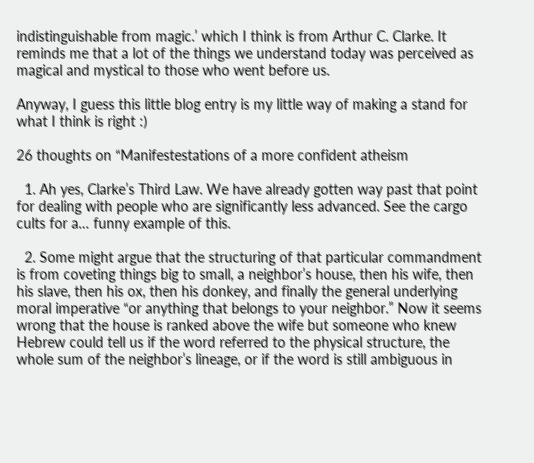indistinguishable from magic.’ which I think is from Arthur C. Clarke. It reminds me that a lot of the things we understand today was perceived as magical and mystical to those who went before us.

Anyway, I guess this little blog entry is my little way of making a stand for what I think is right :)

26 thoughts on “Manifestestations of a more confident atheism

  1. Ah yes, Clarke’s Third Law. We have already gotten way past that point for dealing with people who are significantly less advanced. See the cargo cults for a… funny example of this.

  2. Some might argue that the structuring of that particular commandment is from coveting things big to small, a neighbor’s house, then his wife, then his slave, then his ox, then his donkey, and finally the general underlying moral imperative “or anything that belongs to your neighbor.” Now it seems wrong that the house is ranked above the wife but someone who knew Hebrew could tell us if the word referred to the physical structure, the whole sum of the neighbor’s lineage, or if the word is still ambiguous in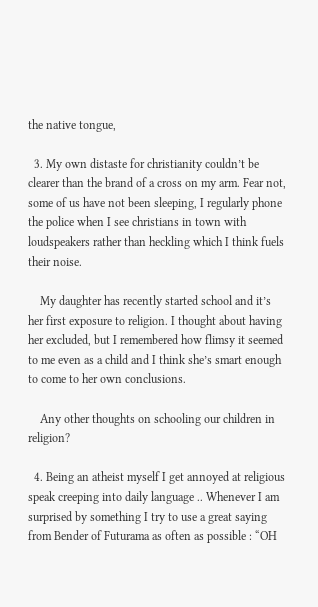the native tongue,

  3. My own distaste for christianity couldn’t be clearer than the brand of a cross on my arm. Fear not, some of us have not been sleeping, I regularly phone the police when I see christians in town with loudspeakers rather than heckling which I think fuels their noise.

    My daughter has recently started school and it’s her first exposure to religion. I thought about having her excluded, but I remembered how flimsy it seemed to me even as a child and I think she’s smart enough to come to her own conclusions.

    Any other thoughts on schooling our children in religion?

  4. Being an atheist myself I get annoyed at religious speak creeping into daily language .. Whenever I am surprised by something I try to use a great saying from Bender of Futurama as often as possible : “OH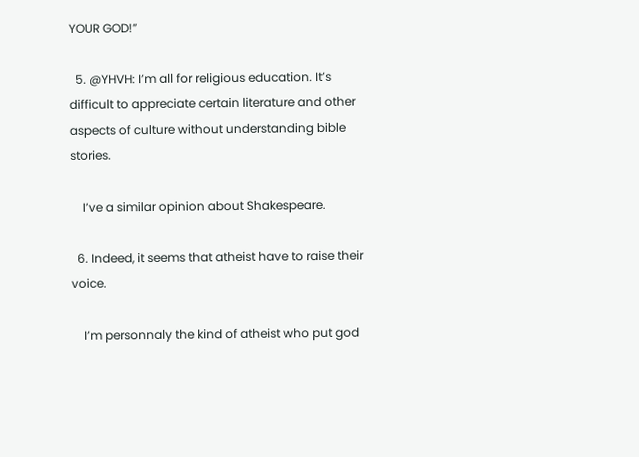YOUR GOD!”

  5. @YHVH: I’m all for religious education. It’s difficult to appreciate certain literature and other aspects of culture without understanding bible stories.

    I’ve a similar opinion about Shakespeare.

  6. Indeed, it seems that atheist have to raise their voice.

    I’m personnaly the kind of atheist who put god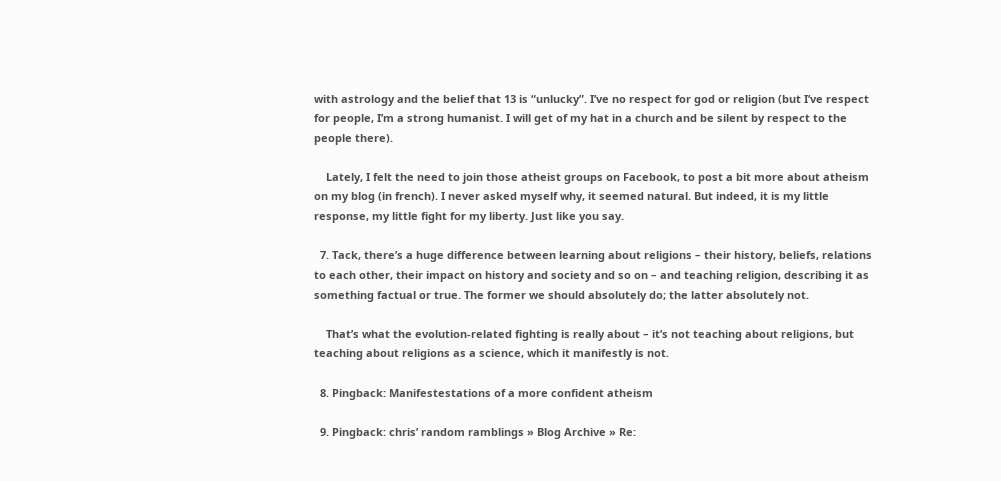with astrology and the belief that 13 is “unlucky”. I’ve no respect for god or religion (but I’ve respect for people, I’m a strong humanist. I will get of my hat in a church and be silent by respect to the people there).

    Lately, I felt the need to join those atheist groups on Facebook, to post a bit more about atheism on my blog (in french). I never asked myself why, it seemed natural. But indeed, it is my little response, my little fight for my liberty. Just like you say.

  7. Tack, there’s a huge difference between learning about religions – their history, beliefs, relations to each other, their impact on history and society and so on – and teaching religion, describing it as something factual or true. The former we should absolutely do; the latter absolutely not.

    That’s what the evolution-related fighting is really about – it’s not teaching about religions, but teaching about religions as a science, which it manifestly is not.

  8. Pingback: Manifestestations of a more confident atheism

  9. Pingback: chris’ random ramblings » Blog Archive » Re: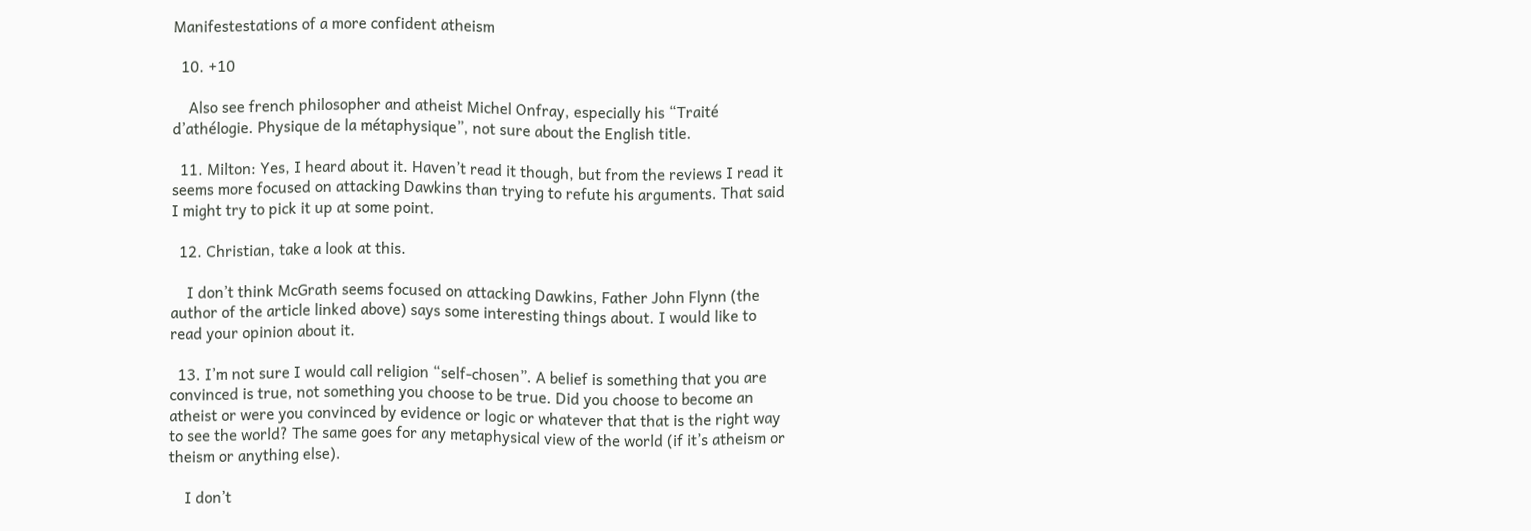Manifestestations of a more confident atheism

  10. +10

    Also see french philosopher and atheist Michel Onfray, especially his “Traité d’athélogie. Physique de la métaphysique”, not sure about the English title.

  11. Milton: Yes, I heard about it. Haven’t read it though, but from the reviews I read it seems more focused on attacking Dawkins than trying to refute his arguments. That said I might try to pick it up at some point.

  12. Christian, take a look at this.

    I don’t think McGrath seems focused on attacking Dawkins, Father John Flynn (the author of the article linked above) says some interesting things about. I would like to read your opinion about it.

  13. I’m not sure I would call religion “self-chosen”. A belief is something that you are convinced is true, not something you choose to be true. Did you choose to become an atheist or were you convinced by evidence or logic or whatever that that is the right way to see the world? The same goes for any metaphysical view of the world (if it’s atheism or theism or anything else).

    I don’t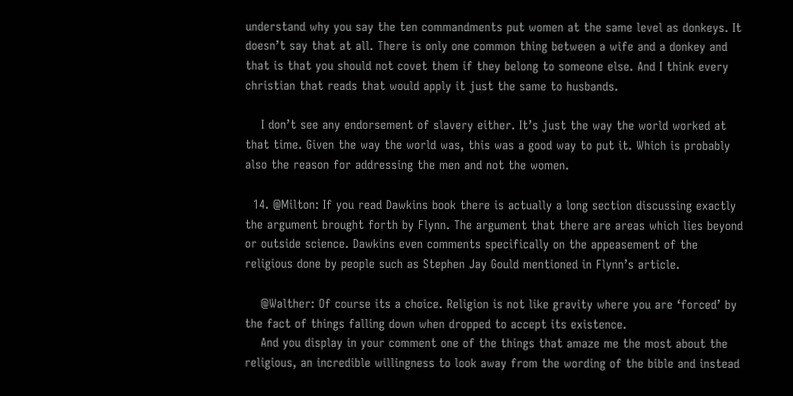understand why you say the ten commandments put women at the same level as donkeys. It doesn’t say that at all. There is only one common thing between a wife and a donkey and that is that you should not covet them if they belong to someone else. And I think every christian that reads that would apply it just the same to husbands.

    I don’t see any endorsement of slavery either. It’s just the way the world worked at that time. Given the way the world was, this was a good way to put it. Which is probably also the reason for addressing the men and not the women.

  14. @Milton: If you read Dawkins book there is actually a long section discussing exactly the argument brought forth by Flynn. The argument that there are areas which lies beyond or outside science. Dawkins even comments specifically on the appeasement of the religious done by people such as Stephen Jay Gould mentioned in Flynn’s article.

    @Walther: Of course its a choice. Religion is not like gravity where you are ‘forced’ by the fact of things falling down when dropped to accept its existence.
    And you display in your comment one of the things that amaze me the most about the religious, an incredible willingness to look away from the wording of the bible and instead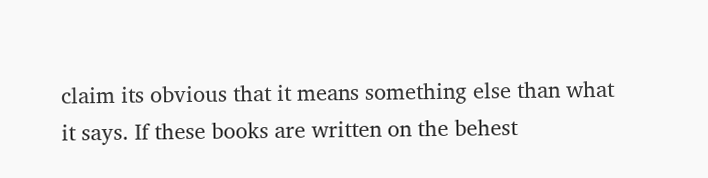claim its obvious that it means something else than what it says. If these books are written on the behest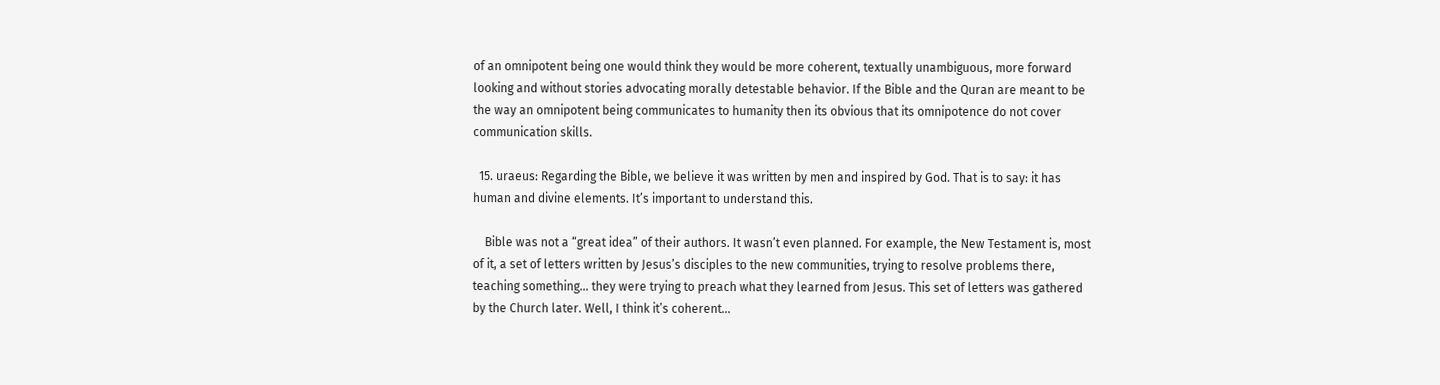of an omnipotent being one would think they would be more coherent, textually unambiguous, more forward looking and without stories advocating morally detestable behavior. If the Bible and the Quran are meant to be the way an omnipotent being communicates to humanity then its obvious that its omnipotence do not cover communication skills.

  15. uraeus: Regarding the Bible, we believe it was written by men and inspired by God. That is to say: it has human and divine elements. It’s important to understand this.

    Bible was not a “great idea” of their authors. It wasn’t even planned. For example, the New Testament is, most of it, a set of letters written by Jesus’s disciples to the new communities, trying to resolve problems there, teaching something… they were trying to preach what they learned from Jesus. This set of letters was gathered by the Church later. Well, I think it’s coherent…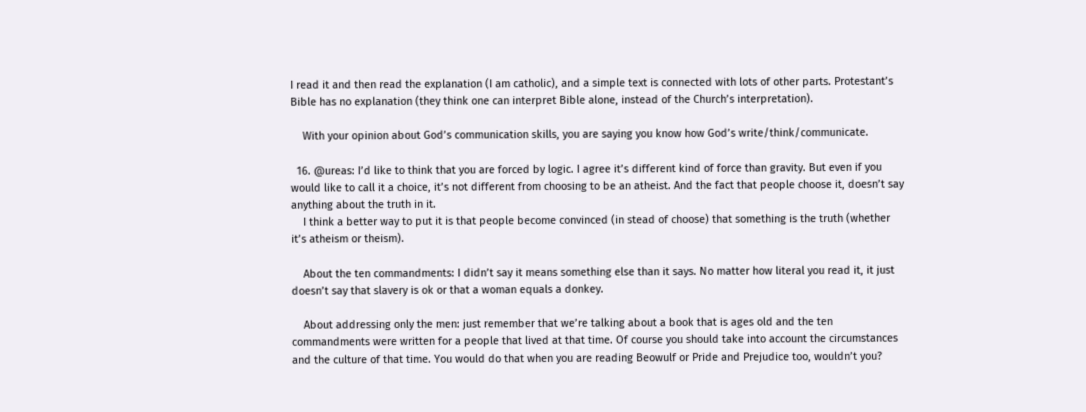I read it and then read the explanation (I am catholic), and a simple text is connected with lots of other parts. Protestant’s Bible has no explanation (they think one can interpret Bible alone, instead of the Church’s interpretation).

    With your opinion about God’s communication skills, you are saying you know how God’s write/think/communicate.

  16. @ureas: I’d like to think that you are forced by logic. I agree it’s different kind of force than gravity. But even if you would like to call it a choice, it’s not different from choosing to be an atheist. And the fact that people choose it, doesn’t say anything about the truth in it.
    I think a better way to put it is that people become convinced (in stead of choose) that something is the truth (whether it’s atheism or theism).

    About the ten commandments: I didn’t say it means something else than it says. No matter how literal you read it, it just doesn’t say that slavery is ok or that a woman equals a donkey.

    About addressing only the men: just remember that we’re talking about a book that is ages old and the ten commandments were written for a people that lived at that time. Of course you should take into account the circumstances and the culture of that time. You would do that when you are reading Beowulf or Pride and Prejudice too, wouldn’t you?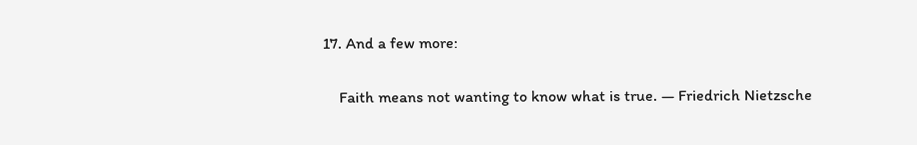17. And a few more:

    Faith means not wanting to know what is true. — Friedrich Nietzsche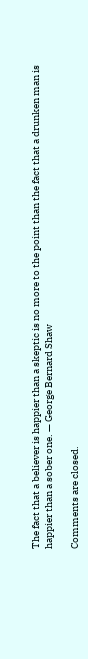The fact that a believer is happier than a skeptic is no more to the point than the fact that a drunken man is happier than a sober one. — George Bernard Shaw

Comments are closed.